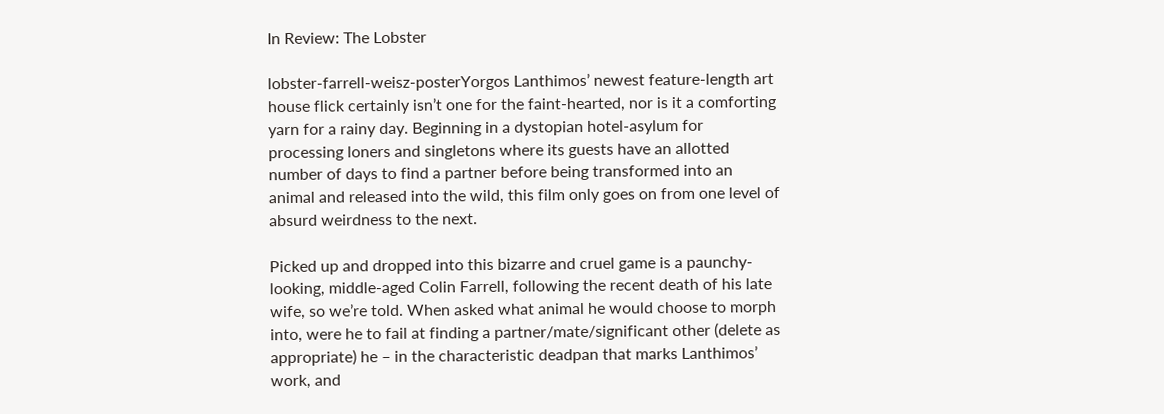In Review: The Lobster

lobster-farrell-weisz-posterYorgos Lanthimos’ newest feature-length art house flick certainly isn’t one for the faint-hearted, nor is it a comforting yarn for a rainy day. Beginning in a dystopian hotel-asylum for processing loners and singletons where its guests have an allotted number of days to find a partner before being transformed into an animal and released into the wild, this film only goes on from one level of absurd weirdness to the next.

Picked up and dropped into this bizarre and cruel game is a paunchy-looking, middle-aged Colin Farrell, following the recent death of his late wife, so we’re told. When asked what animal he would choose to morph into, were he to fail at finding a partner/mate/significant other (delete as appropriate) he – in the characteristic deadpan that marks Lanthimos’ work, and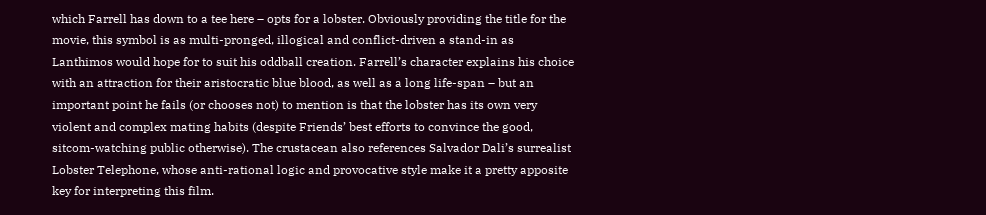which Farrell has down to a tee here – opts for a lobster. Obviously providing the title for the movie, this symbol is as multi-pronged, illogical and conflict-driven a stand-in as Lanthimos would hope for to suit his oddball creation. Farrell’s character explains his choice with an attraction for their aristocratic blue blood, as well as a long life-span – but an important point he fails (or chooses not) to mention is that the lobster has its own very violent and complex mating habits (despite Friends’ best efforts to convince the good, sitcom-watching public otherwise). The crustacean also references Salvador Dali’s surrealist Lobster Telephone, whose anti-rational logic and provocative style make it a pretty apposite key for interpreting this film.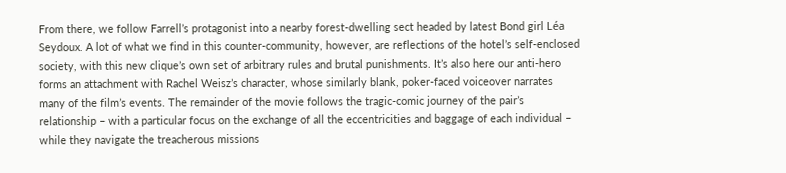From there, we follow Farrell’s protagonist into a nearby forest-dwelling sect headed by latest Bond girl Léa Seydoux. A lot of what we find in this counter-community, however, are reflections of the hotel’s self-enclosed society, with this new clique’s own set of arbitrary rules and brutal punishments. It’s also here our anti-hero forms an attachment with Rachel Weisz’s character, whose similarly blank, poker-faced voiceover narrates many of the film’s events. The remainder of the movie follows the tragic-comic journey of the pair’s relationship – with a particular focus on the exchange of all the eccentricities and baggage of each individual – while they navigate the treacherous missions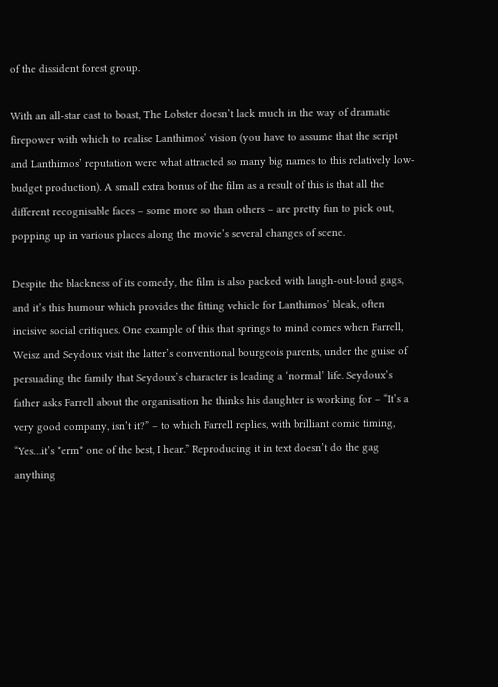of the dissident forest group.

With an all-star cast to boast, The Lobster doesn’t lack much in the way of dramatic firepower with which to realise Lanthimos’ vision (you have to assume that the script and Lanthimos’ reputation were what attracted so many big names to this relatively low-budget production). A small extra bonus of the film as a result of this is that all the different recognisable faces – some more so than others – are pretty fun to pick out, popping up in various places along the movie’s several changes of scene.

Despite the blackness of its comedy, the film is also packed with laugh-out-loud gags, and it’s this humour which provides the fitting vehicle for Lanthimos’ bleak, often incisive social critiques. One example of this that springs to mind comes when Farrell, Weisz and Seydoux visit the latter’s conventional bourgeois parents, under the guise of persuading the family that Seydoux’s character is leading a ‘normal’ life. Seydoux’s father asks Farrell about the organisation he thinks his daughter is working for – “It’s a very good company, isn’t it?” – to which Farrell replies, with brilliant comic timing, “Yes…it’s *erm* one of the best, I hear.” Reproducing it in text doesn’t do the gag anything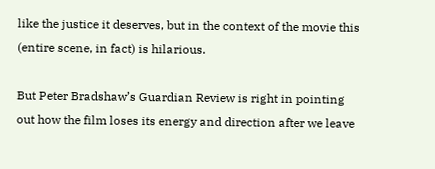like the justice it deserves, but in the context of the movie this (entire scene, in fact) is hilarious.

But Peter Bradshaw’s Guardian Review is right in pointing out how the film loses its energy and direction after we leave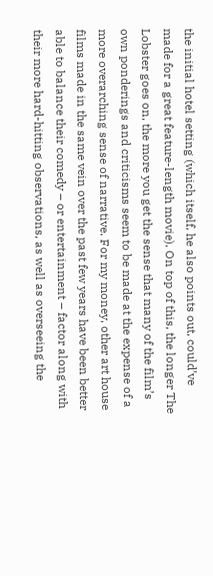the initial hotel setting (which itself, he also points out, could’ve made for a great feature-length movie). On top of this, the longer The Lobster goes on, the more you get the sense that many of the film’s own ponderings and criticisms seem to be made at the expense of a more overarching sense of narrative. For my money, other art house films made in the same vein over the past few years have been better able to balance their comedy – or entertainment – factor along with their more hard-hitting observations, as well as overseeing the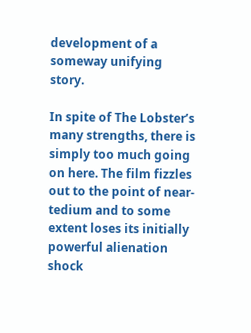development of a someway unifying story.

In spite of The Lobster’s many strengths, there is simply too much going on here. The film fizzles out to the point of near-tedium and to some extent loses its initially powerful alienation shock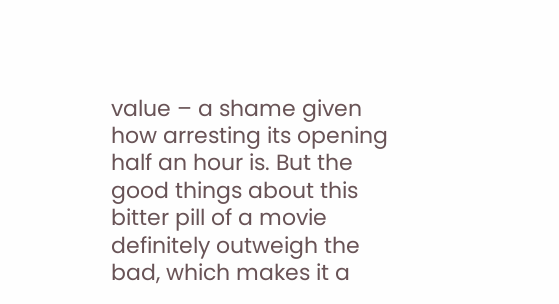value – a shame given how arresting its opening half an hour is. But the good things about this bitter pill of a movie definitely outweigh the bad, which makes it a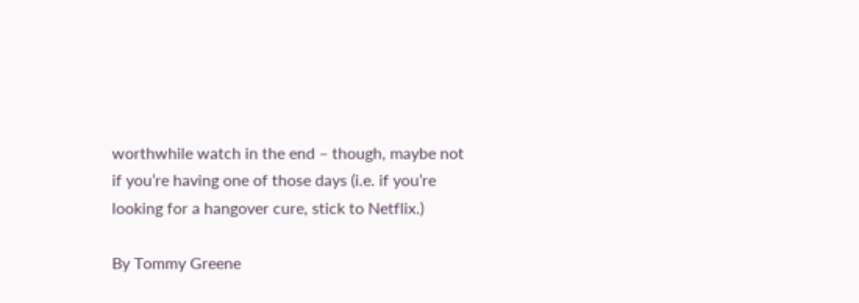worthwhile watch in the end – though, maybe not if you’re having one of those days (i.e. if you’re looking for a hangover cure, stick to Netflix.)

By Tommy Greene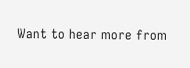Want to hear more from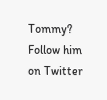Tommy? Follow him on Twitter